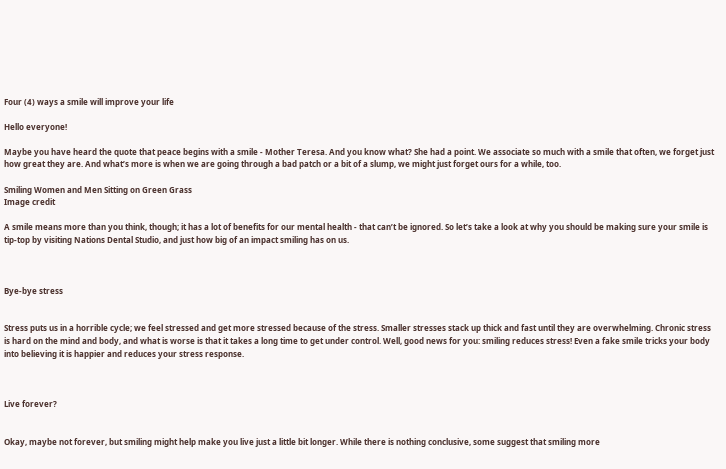Four (4) ways a smile will improve your life

Hello everyone!

Maybe you have heard the quote that peace begins with a smile - Mother Teresa. And you know what? She had a point. We associate so much with a smile that often, we forget just how great they are. And what’s more is when we are going through a bad patch or a bit of a slump, we might just forget ours for a while, too.

Smiling Women and Men Sitting on Green Grass
Image credit

A smile means more than you think, though; it has a lot of benefits for our mental health - that can’t be ignored. So let’s take a look at why you should be making sure your smile is tip-top by visiting Nations Dental Studio, and just how big of an impact smiling has on us.



Bye-bye stress


Stress puts us in a horrible cycle; we feel stressed and get more stressed because of the stress. Smaller stresses stack up thick and fast until they are overwhelming. Chronic stress is hard on the mind and body, and what is worse is that it takes a long time to get under control. Well, good news for you: smiling reduces stress! Even a fake smile tricks your body into believing it is happier and reduces your stress response.



Live forever?


Okay, maybe not forever, but smiling might help make you live just a little bit longer. While there is nothing conclusive, some suggest that smiling more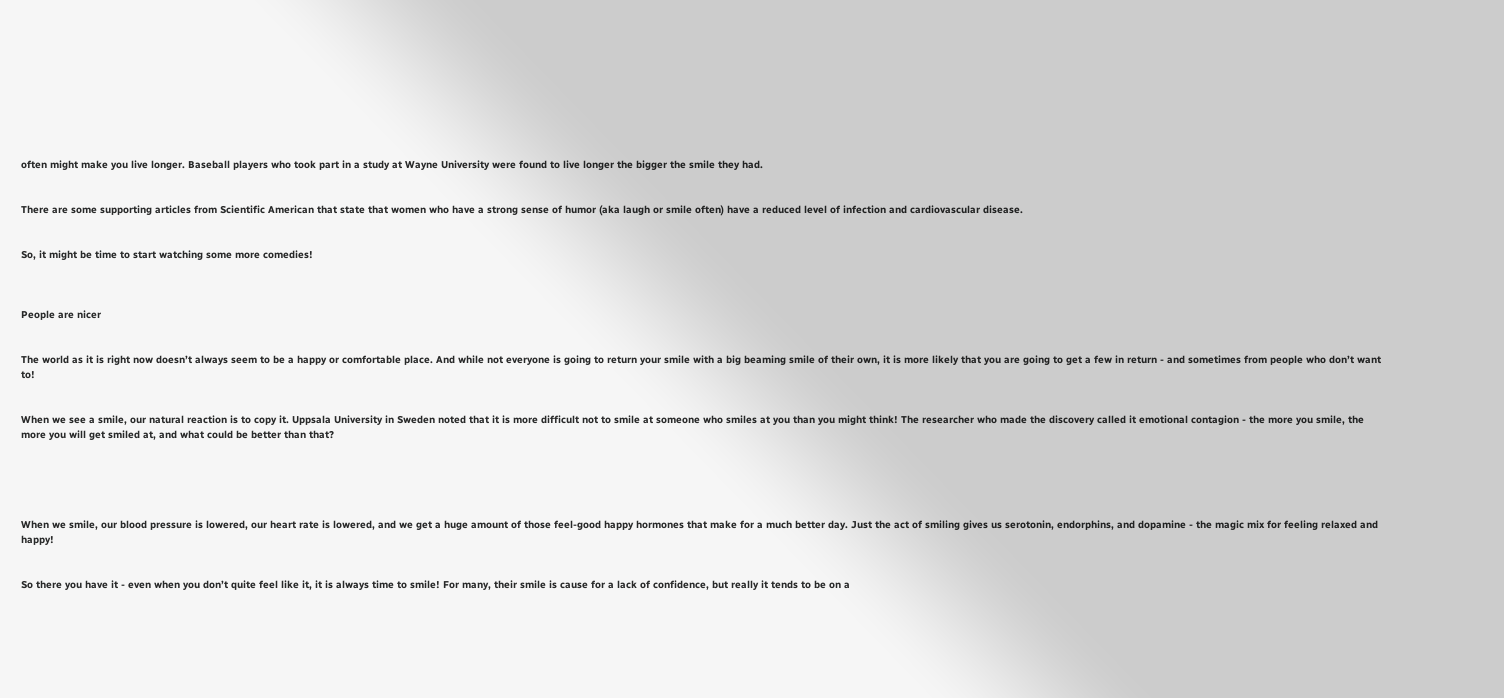often might make you live longer. Baseball players who took part in a study at Wayne University were found to live longer the bigger the smile they had.


There are some supporting articles from Scientific American that state that women who have a strong sense of humor (aka laugh or smile often) have a reduced level of infection and cardiovascular disease.


So, it might be time to start watching some more comedies!



People are nicer


The world as it is right now doesn’t always seem to be a happy or comfortable place. And while not everyone is going to return your smile with a big beaming smile of their own, it is more likely that you are going to get a few in return - and sometimes from people who don’t want to!


When we see a smile, our natural reaction is to copy it. Uppsala University in Sweden noted that it is more difficult not to smile at someone who smiles at you than you might think! The researcher who made the discovery called it emotional contagion - the more you smile, the more you will get smiled at, and what could be better than that?





When we smile, our blood pressure is lowered, our heart rate is lowered, and we get a huge amount of those feel-good happy hormones that make for a much better day. Just the act of smiling gives us serotonin, endorphins, and dopamine - the magic mix for feeling relaxed and happy!


So there you have it - even when you don’t quite feel like it, it is always time to smile! For many, their smile is cause for a lack of confidence, but really it tends to be on a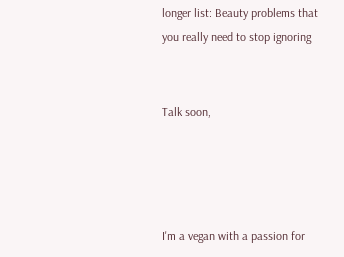longer list: Beauty problems that you really need to stop ignoring


Talk soon,




I'm a vegan with a passion for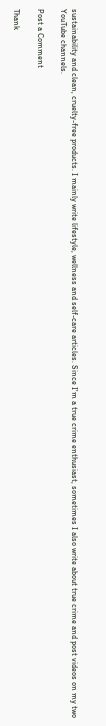sustainability and clean, cruelty-free products. I mainly write lifestyle, wellness and self-care articles. Since I'm a true crime enthusiast, sometimes I also write about true crime and post videos on my two YouTube channels.

Post a Comment

Thank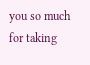you so much for taking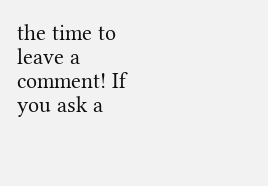the time to leave a comment! If you ask a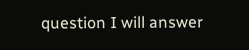question I will answer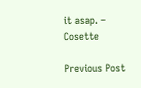it asap. – Cosette

Previous Post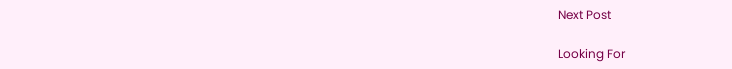Next Post

Looking For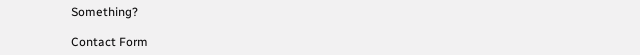Something?

Contact Form